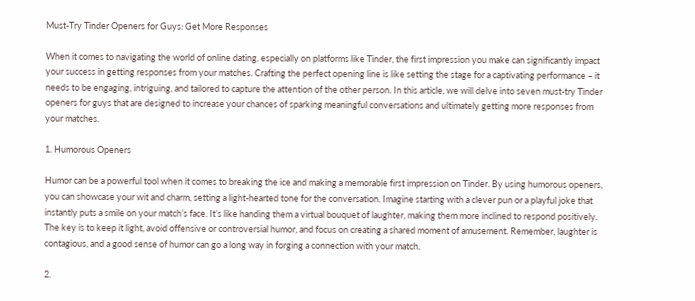Must-Try Tinder Openers for Guys: Get More Responses

When it comes to navigating the world of online dating, especially on platforms like Tinder, the first impression you make can significantly impact your success in getting responses from your matches. Crafting the perfect opening line is like setting the stage for a captivating performance – it needs to be engaging, intriguing, and tailored to capture the attention of the other person. In this article, we will delve into seven must-try Tinder openers for guys that are designed to increase your chances of sparking meaningful conversations and ultimately getting more responses from your matches.

1. Humorous Openers

Humor can be a powerful tool when it comes to breaking the ice and making a memorable first impression on Tinder. By using humorous openers, you can showcase your wit and charm, setting a light-hearted tone for the conversation. Imagine starting with a clever pun or a playful joke that instantly puts a smile on your match’s face. It’s like handing them a virtual bouquet of laughter, making them more inclined to respond positively. The key is to keep it light, avoid offensive or controversial humor, and focus on creating a shared moment of amusement. Remember, laughter is contagious, and a good sense of humor can go a long way in forging a connection with your match.

2.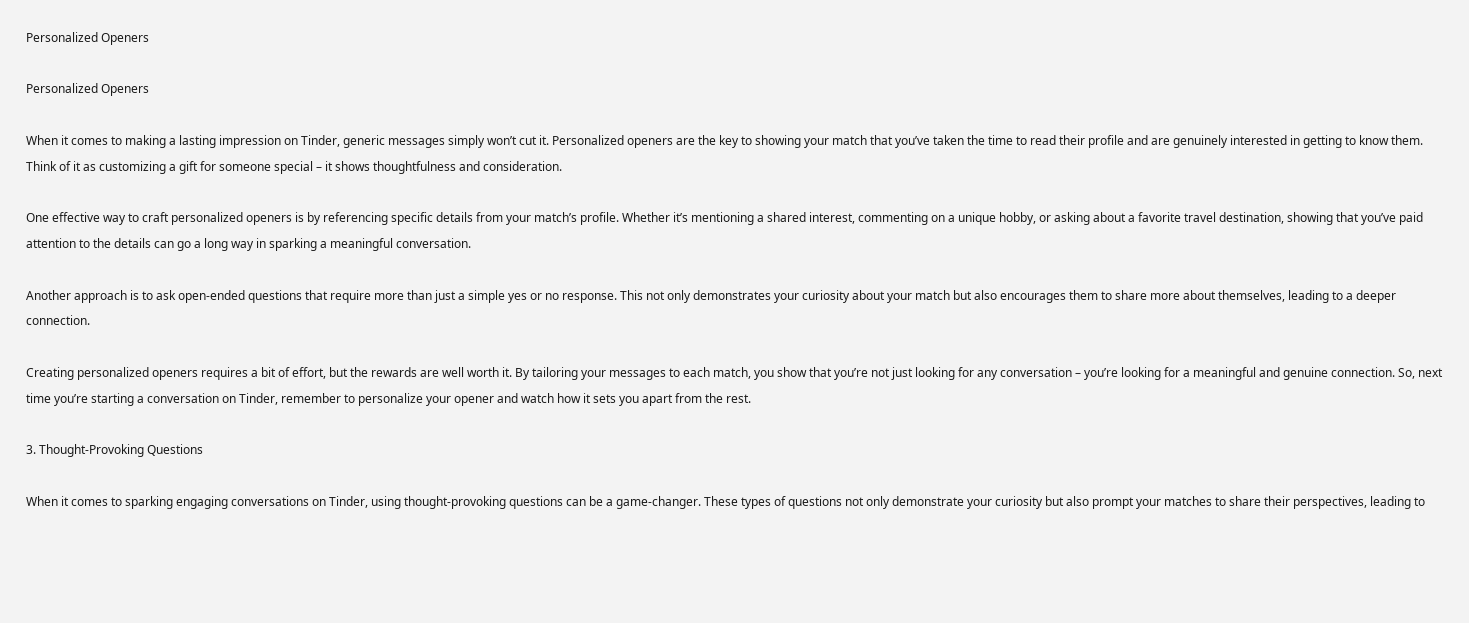Personalized Openers

Personalized Openers

When it comes to making a lasting impression on Tinder, generic messages simply won’t cut it. Personalized openers are the key to showing your match that you’ve taken the time to read their profile and are genuinely interested in getting to know them. Think of it as customizing a gift for someone special – it shows thoughtfulness and consideration.

One effective way to craft personalized openers is by referencing specific details from your match’s profile. Whether it’s mentioning a shared interest, commenting on a unique hobby, or asking about a favorite travel destination, showing that you’ve paid attention to the details can go a long way in sparking a meaningful conversation.

Another approach is to ask open-ended questions that require more than just a simple yes or no response. This not only demonstrates your curiosity about your match but also encourages them to share more about themselves, leading to a deeper connection.

Creating personalized openers requires a bit of effort, but the rewards are well worth it. By tailoring your messages to each match, you show that you’re not just looking for any conversation – you’re looking for a meaningful and genuine connection. So, next time you’re starting a conversation on Tinder, remember to personalize your opener and watch how it sets you apart from the rest.

3. Thought-Provoking Questions

When it comes to sparking engaging conversations on Tinder, using thought-provoking questions can be a game-changer. These types of questions not only demonstrate your curiosity but also prompt your matches to share their perspectives, leading to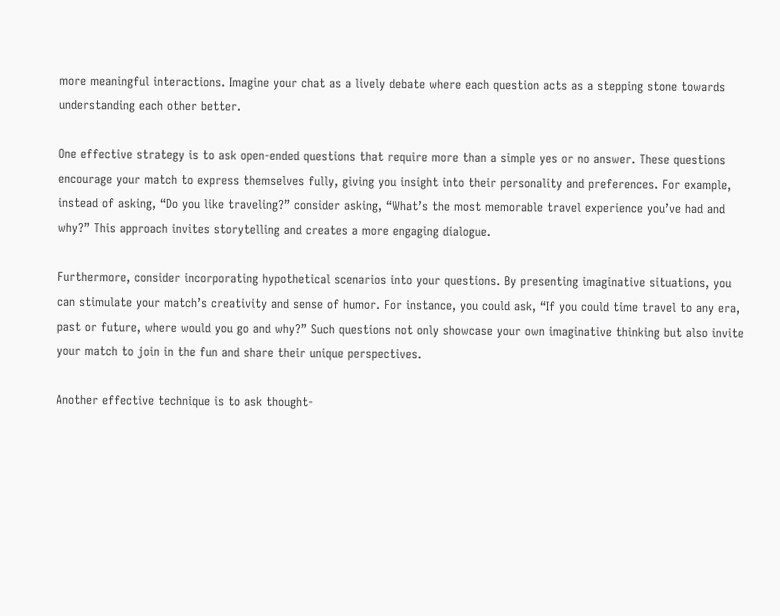more meaningful interactions. Imagine your chat as a lively debate where each question acts as a stepping stone towards understanding each other better.

One effective strategy is to ask open-ended questions that require more than a simple yes or no answer. These questions encourage your match to express themselves fully, giving you insight into their personality and preferences. For example, instead of asking, “Do you like traveling?” consider asking, “What’s the most memorable travel experience you’ve had and why?” This approach invites storytelling and creates a more engaging dialogue.

Furthermore, consider incorporating hypothetical scenarios into your questions. By presenting imaginative situations, you can stimulate your match’s creativity and sense of humor. For instance, you could ask, “If you could time travel to any era, past or future, where would you go and why?” Such questions not only showcase your own imaginative thinking but also invite your match to join in the fun and share their unique perspectives.

Another effective technique is to ask thought-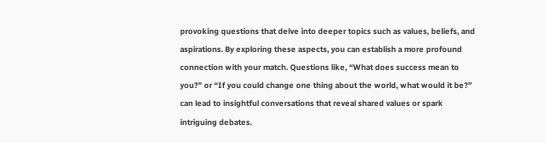provoking questions that delve into deeper topics such as values, beliefs, and aspirations. By exploring these aspects, you can establish a more profound connection with your match. Questions like, “What does success mean to you?” or “If you could change one thing about the world, what would it be?” can lead to insightful conversations that reveal shared values or spark intriguing debates.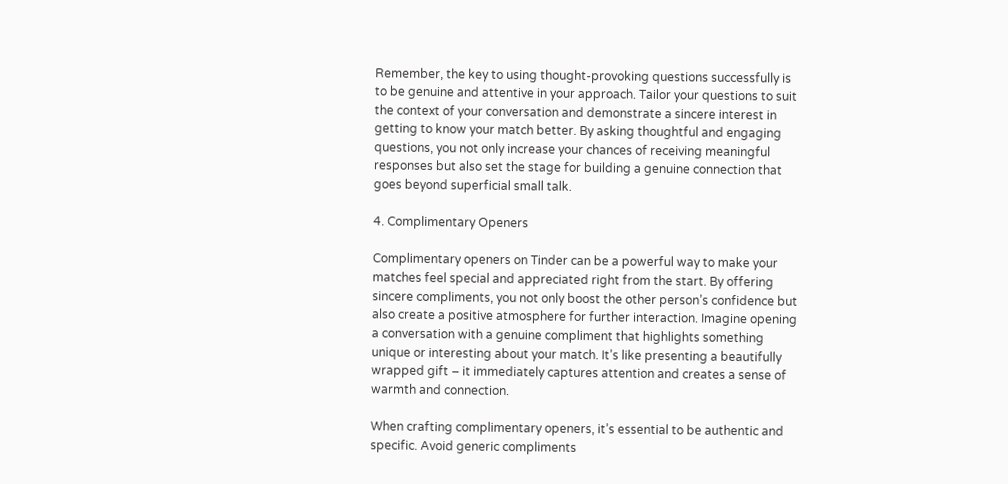Remember, the key to using thought-provoking questions successfully is to be genuine and attentive in your approach. Tailor your questions to suit the context of your conversation and demonstrate a sincere interest in getting to know your match better. By asking thoughtful and engaging questions, you not only increase your chances of receiving meaningful responses but also set the stage for building a genuine connection that goes beyond superficial small talk.

4. Complimentary Openers

Complimentary openers on Tinder can be a powerful way to make your matches feel special and appreciated right from the start. By offering sincere compliments, you not only boost the other person’s confidence but also create a positive atmosphere for further interaction. Imagine opening a conversation with a genuine compliment that highlights something unique or interesting about your match. It’s like presenting a beautifully wrapped gift – it immediately captures attention and creates a sense of warmth and connection.

When crafting complimentary openers, it’s essential to be authentic and specific. Avoid generic compliments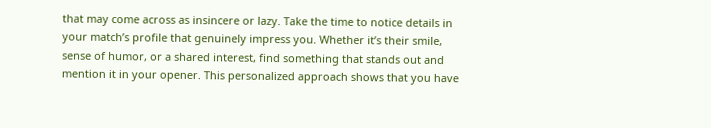that may come across as insincere or lazy. Take the time to notice details in your match’s profile that genuinely impress you. Whether it’s their smile, sense of humor, or a shared interest, find something that stands out and mention it in your opener. This personalized approach shows that you have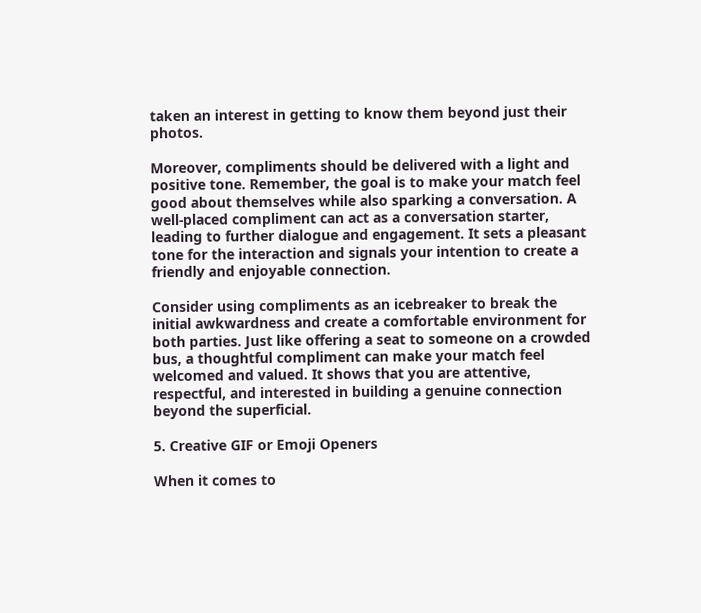taken an interest in getting to know them beyond just their photos.

Moreover, compliments should be delivered with a light and positive tone. Remember, the goal is to make your match feel good about themselves while also sparking a conversation. A well-placed compliment can act as a conversation starter, leading to further dialogue and engagement. It sets a pleasant tone for the interaction and signals your intention to create a friendly and enjoyable connection.

Consider using compliments as an icebreaker to break the initial awkwardness and create a comfortable environment for both parties. Just like offering a seat to someone on a crowded bus, a thoughtful compliment can make your match feel welcomed and valued. It shows that you are attentive, respectful, and interested in building a genuine connection beyond the superficial.

5. Creative GIF or Emoji Openers

When it comes to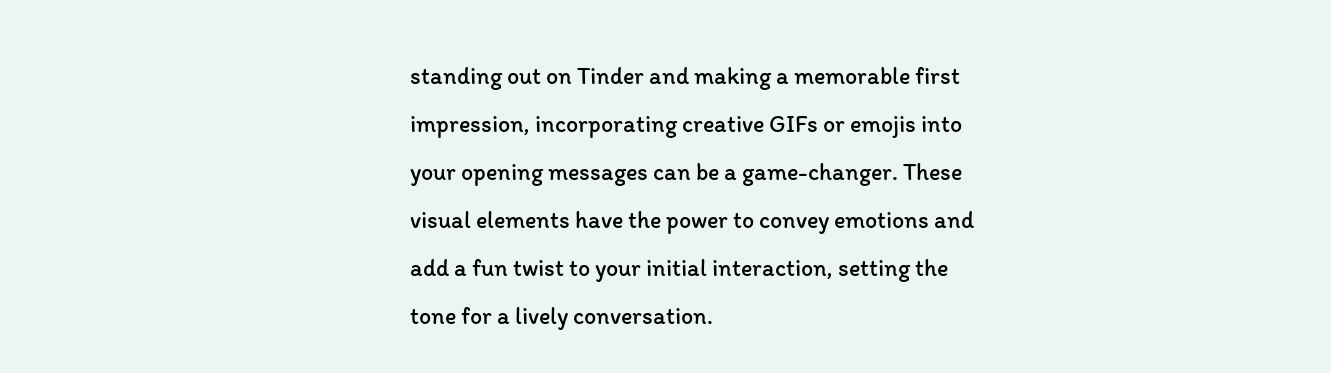standing out on Tinder and making a memorable first impression, incorporating creative GIFs or emojis into your opening messages can be a game-changer. These visual elements have the power to convey emotions and add a fun twist to your initial interaction, setting the tone for a lively conversation.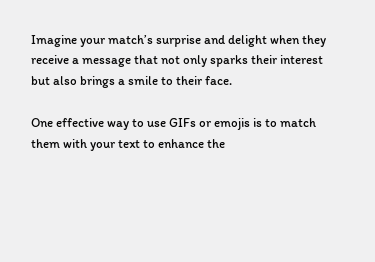Imagine your match’s surprise and delight when they receive a message that not only sparks their interest but also brings a smile to their face.

One effective way to use GIFs or emojis is to match them with your text to enhance the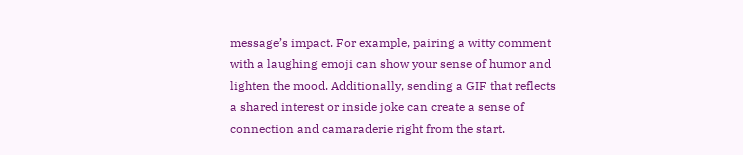message’s impact. For example, pairing a witty comment with a laughing emoji can show your sense of humor and lighten the mood. Additionally, sending a GIF that reflects a shared interest or inside joke can create a sense of connection and camaraderie right from the start.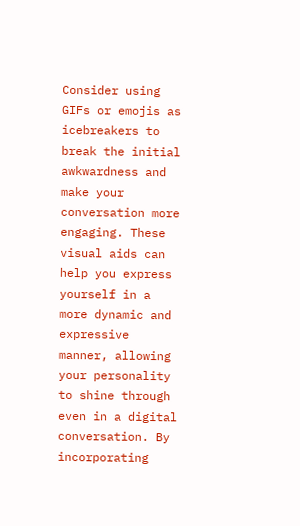Consider using GIFs or emojis as icebreakers to break the initial awkwardness and make your conversation more engaging. These visual aids can help you express yourself in a more dynamic and expressive manner, allowing your personality to shine through even in a digital conversation. By incorporating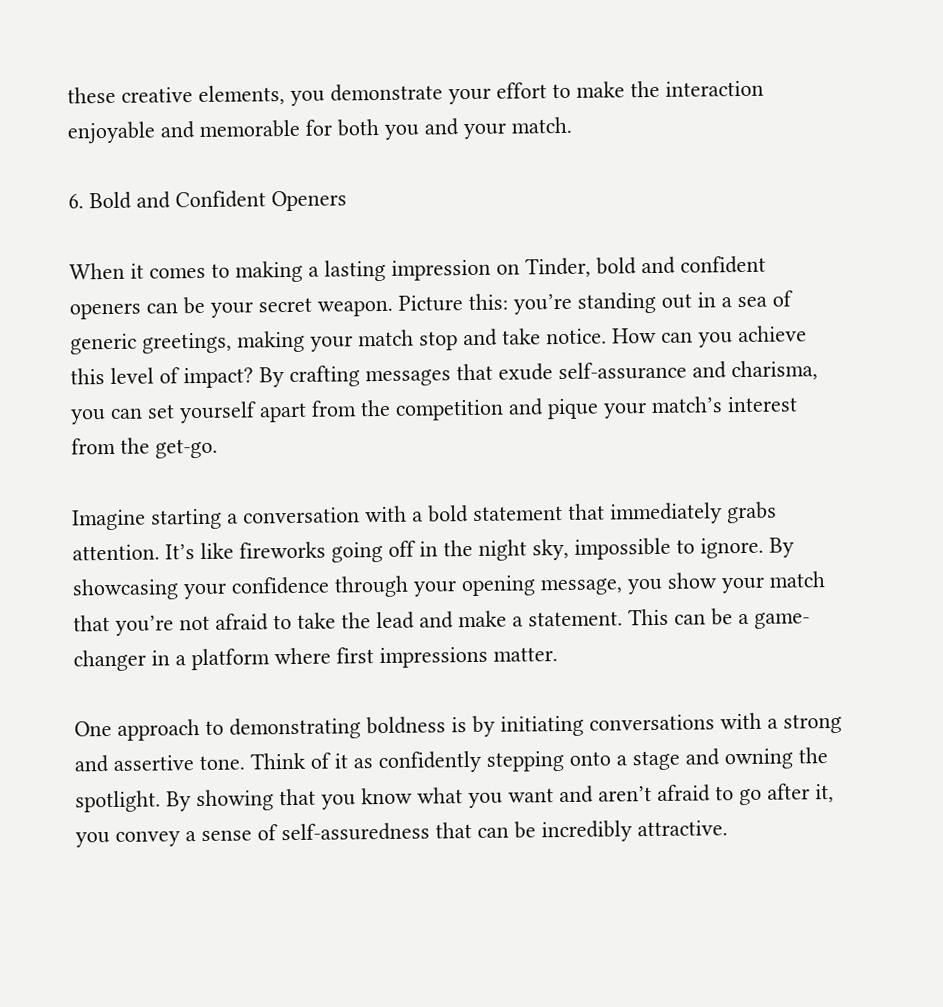these creative elements, you demonstrate your effort to make the interaction enjoyable and memorable for both you and your match.

6. Bold and Confident Openers

When it comes to making a lasting impression on Tinder, bold and confident openers can be your secret weapon. Picture this: you’re standing out in a sea of generic greetings, making your match stop and take notice. How can you achieve this level of impact? By crafting messages that exude self-assurance and charisma, you can set yourself apart from the competition and pique your match’s interest from the get-go.

Imagine starting a conversation with a bold statement that immediately grabs attention. It’s like fireworks going off in the night sky, impossible to ignore. By showcasing your confidence through your opening message, you show your match that you’re not afraid to take the lead and make a statement. This can be a game-changer in a platform where first impressions matter.

One approach to demonstrating boldness is by initiating conversations with a strong and assertive tone. Think of it as confidently stepping onto a stage and owning the spotlight. By showing that you know what you want and aren’t afraid to go after it, you convey a sense of self-assuredness that can be incredibly attractive.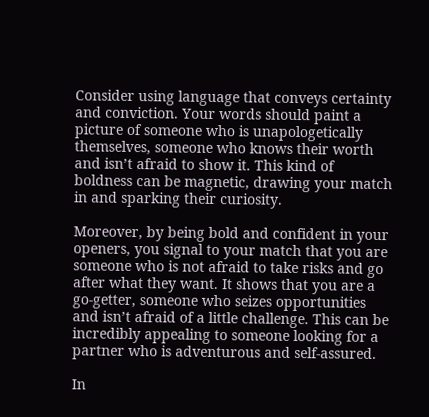Consider using language that conveys certainty and conviction. Your words should paint a picture of someone who is unapologetically themselves, someone who knows their worth and isn’t afraid to show it. This kind of boldness can be magnetic, drawing your match in and sparking their curiosity.

Moreover, by being bold and confident in your openers, you signal to your match that you are someone who is not afraid to take risks and go after what they want. It shows that you are a go-getter, someone who seizes opportunities and isn’t afraid of a little challenge. This can be incredibly appealing to someone looking for a partner who is adventurous and self-assured.

In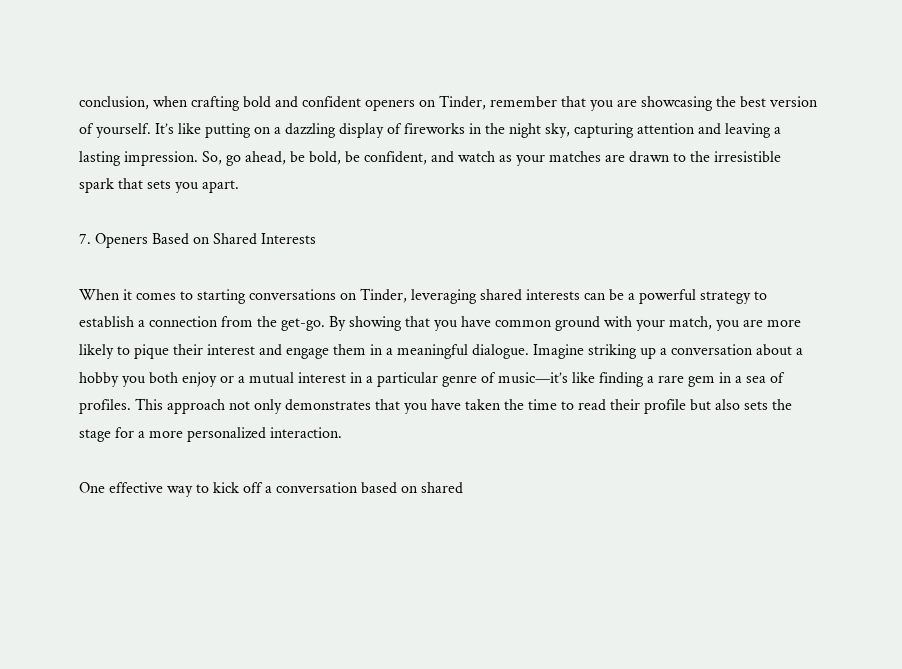conclusion, when crafting bold and confident openers on Tinder, remember that you are showcasing the best version of yourself. It’s like putting on a dazzling display of fireworks in the night sky, capturing attention and leaving a lasting impression. So, go ahead, be bold, be confident, and watch as your matches are drawn to the irresistible spark that sets you apart.

7. Openers Based on Shared Interests

When it comes to starting conversations on Tinder, leveraging shared interests can be a powerful strategy to establish a connection from the get-go. By showing that you have common ground with your match, you are more likely to pique their interest and engage them in a meaningful dialogue. Imagine striking up a conversation about a hobby you both enjoy or a mutual interest in a particular genre of music—it’s like finding a rare gem in a sea of profiles. This approach not only demonstrates that you have taken the time to read their profile but also sets the stage for a more personalized interaction.

One effective way to kick off a conversation based on shared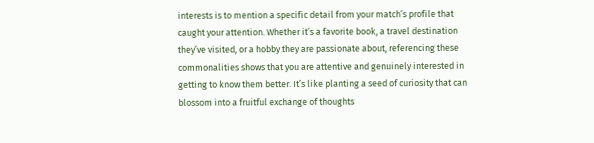interests is to mention a specific detail from your match’s profile that caught your attention. Whether it’s a favorite book, a travel destination they’ve visited, or a hobby they are passionate about, referencing these commonalities shows that you are attentive and genuinely interested in getting to know them better. It’s like planting a seed of curiosity that can blossom into a fruitful exchange of thoughts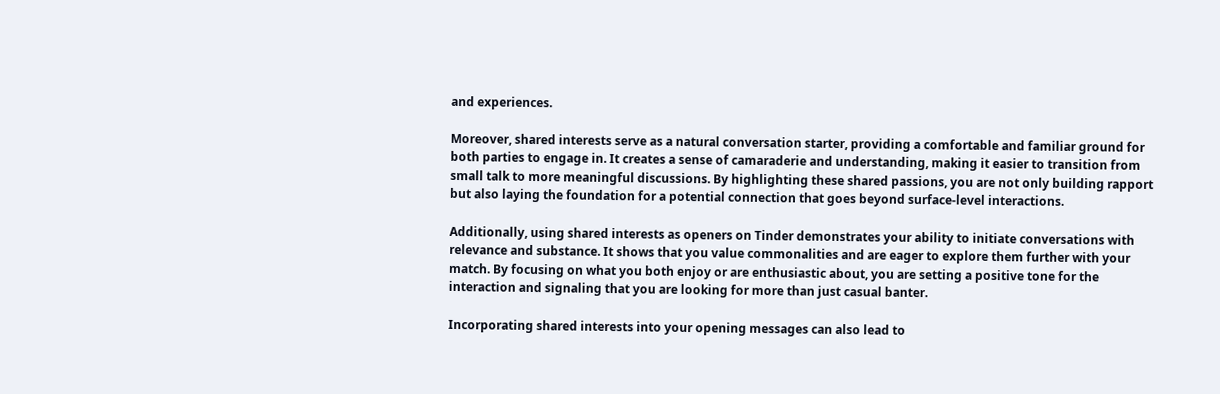and experiences.

Moreover, shared interests serve as a natural conversation starter, providing a comfortable and familiar ground for both parties to engage in. It creates a sense of camaraderie and understanding, making it easier to transition from small talk to more meaningful discussions. By highlighting these shared passions, you are not only building rapport but also laying the foundation for a potential connection that goes beyond surface-level interactions.

Additionally, using shared interests as openers on Tinder demonstrates your ability to initiate conversations with relevance and substance. It shows that you value commonalities and are eager to explore them further with your match. By focusing on what you both enjoy or are enthusiastic about, you are setting a positive tone for the interaction and signaling that you are looking for more than just casual banter.

Incorporating shared interests into your opening messages can also lead to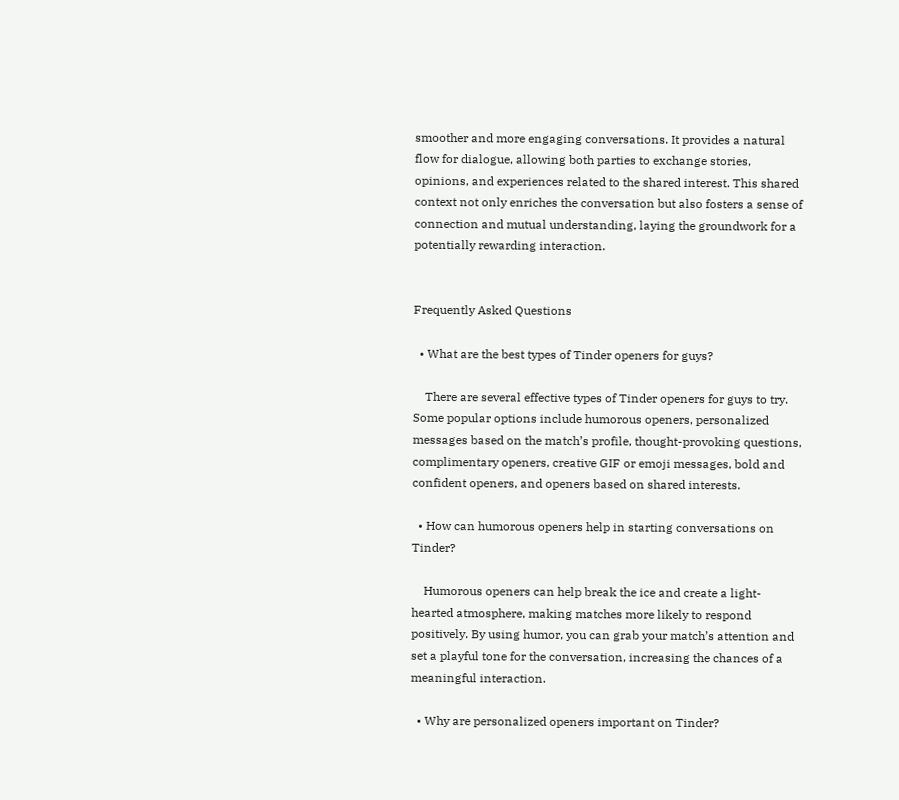smoother and more engaging conversations. It provides a natural flow for dialogue, allowing both parties to exchange stories, opinions, and experiences related to the shared interest. This shared context not only enriches the conversation but also fosters a sense of connection and mutual understanding, laying the groundwork for a potentially rewarding interaction.


Frequently Asked Questions

  • What are the best types of Tinder openers for guys?

    There are several effective types of Tinder openers for guys to try. Some popular options include humorous openers, personalized messages based on the match’s profile, thought-provoking questions, complimentary openers, creative GIF or emoji messages, bold and confident openers, and openers based on shared interests.

  • How can humorous openers help in starting conversations on Tinder?

    Humorous openers can help break the ice and create a light-hearted atmosphere, making matches more likely to respond positively. By using humor, you can grab your match’s attention and set a playful tone for the conversation, increasing the chances of a meaningful interaction.

  • Why are personalized openers important on Tinder?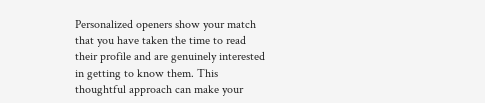Personalized openers show your match that you have taken the time to read their profile and are genuinely interested in getting to know them. This thoughtful approach can make your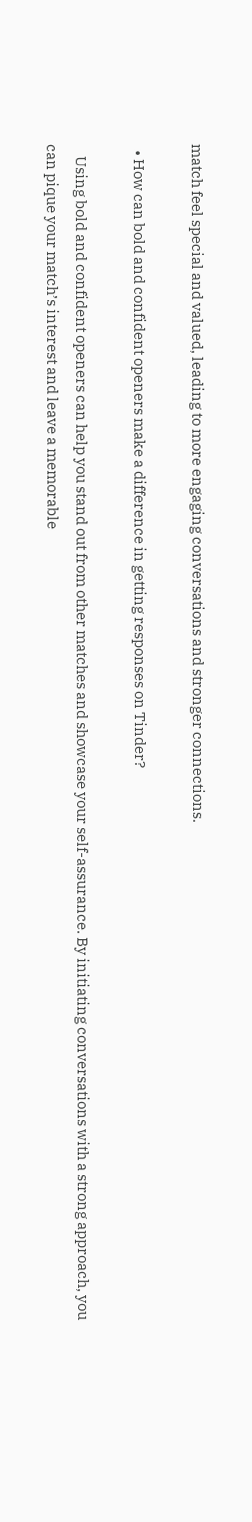match feel special and valued, leading to more engaging conversations and stronger connections.

  • How can bold and confident openers make a difference in getting responses on Tinder?

    Using bold and confident openers can help you stand out from other matches and showcase your self-assurance. By initiating conversations with a strong approach, you can pique your match’s interest and leave a memorable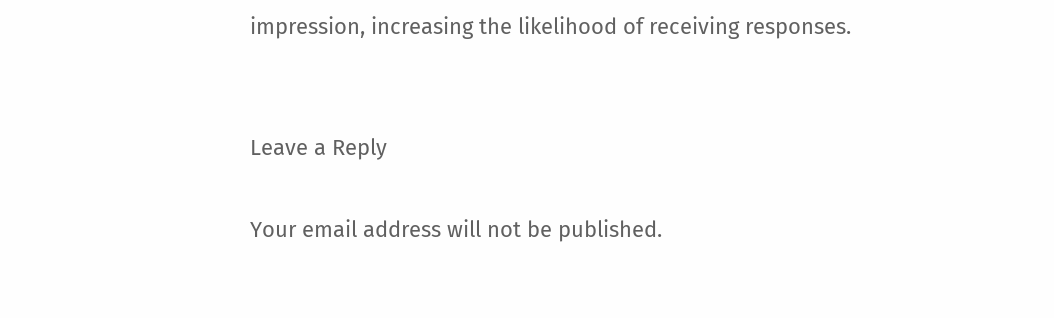impression, increasing the likelihood of receiving responses.


Leave a Reply

Your email address will not be published.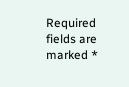Required fields are marked *